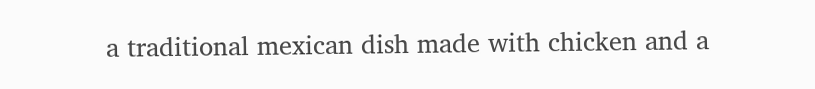a traditional mexican dish made with chicken and a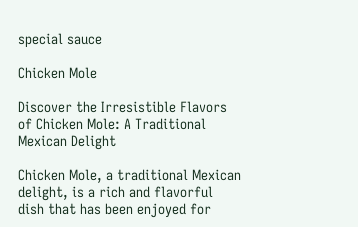special sauce

Chicken Mole

Discover the Irresistible Flavors of Chicken Mole: A Traditional Mexican Delight

Chicken Mole, a traditional Mexican delight, is a rich and flavorful dish that has been enjoyed for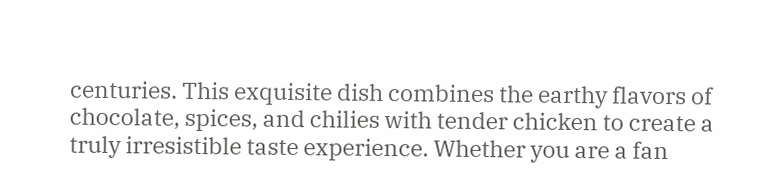centuries. This exquisite dish combines the earthy flavors of chocolate, spices, and chilies with tender chicken to create a truly irresistible taste experience. Whether you are a fan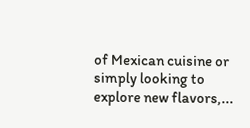of Mexican cuisine or simply looking to explore new flavors,...